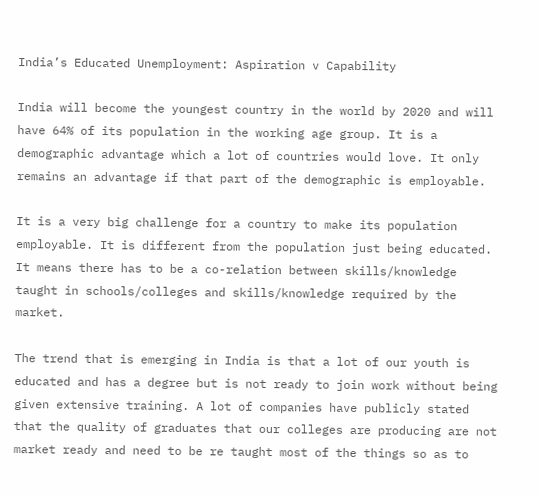India’s Educated Unemployment: Aspiration v Capability

India will become the youngest country in the world by 2020 and will have 64% of its population in the working age group. It is a demographic advantage which a lot of countries would love. It only remains an advantage if that part of the demographic is employable.

It is a very big challenge for a country to make its population employable. It is different from the population just being educated. It means there has to be a co-relation between skills/knowledge taught in schools/colleges and skills/knowledge required by the market.

The trend that is emerging in India is that a lot of our youth is educated and has a degree but is not ready to join work without being given extensive training. A lot of companies have publicly stated that the quality of graduates that our colleges are producing are not market ready and need to be re taught most of the things so as to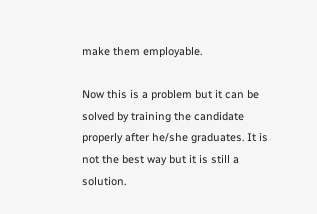make them employable.

Now this is a problem but it can be solved by training the candidate properly after he/she graduates. It is not the best way but it is still a solution.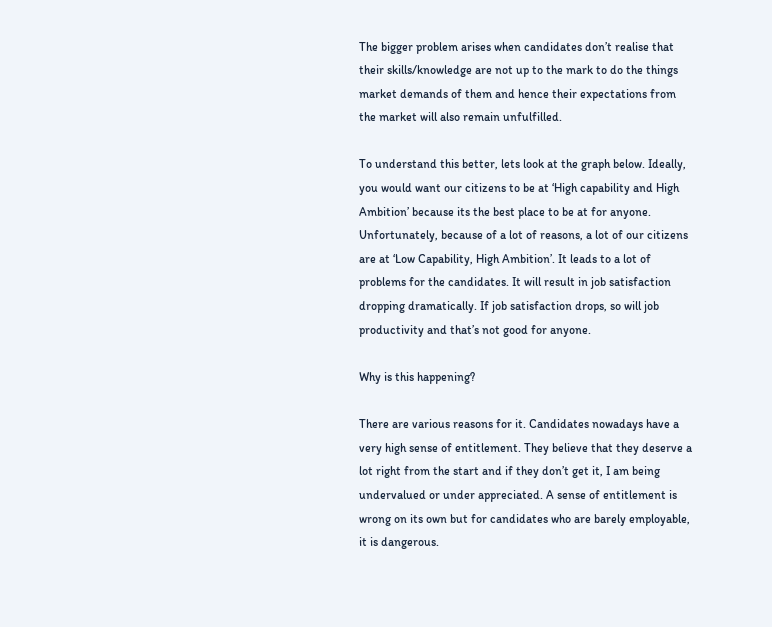The bigger problem arises when candidates don’t realise that their skills/knowledge are not up to the mark to do the things market demands of them and hence their expectations from the market will also remain unfulfilled.

To understand this better, lets look at the graph below. Ideally, you would want our citizens to be at ‘High capability and High Ambition’ because its the best place to be at for anyone. Unfortunately, because of a lot of reasons, a lot of our citizens are at ‘Low Capability, High Ambition’. It leads to a lot of problems for the candidates. It will result in job satisfaction dropping dramatically. If job satisfaction drops, so will job productivity and that’s not good for anyone.

Why is this happening?

There are various reasons for it. Candidates nowadays have a very high sense of entitlement. They believe that they deserve a lot right from the start and if they don’t get it, I am being undervalued or under appreciated. A sense of entitlement is wrong on its own but for candidates who are barely employable, it is dangerous.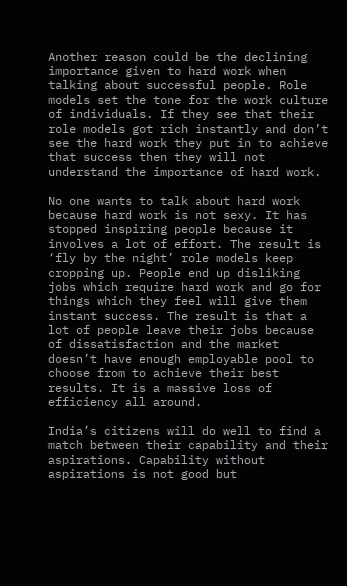Another reason could be the declining importance given to hard work when talking about successful people. Role models set the tone for the work culture of individuals. If they see that their role models got rich instantly and don’t see the hard work they put in to achieve that success then they will not understand the importance of hard work.

No one wants to talk about hard work because hard work is not sexy. It has stopped inspiring people because it involves a lot of effort. The result is ‘fly by the night’ role models keep cropping up. People end up disliking jobs which require hard work and go for things which they feel will give them instant success. The result is that a lot of people leave their jobs because of dissatisfaction and the market doesn’t have enough employable pool to choose from to achieve their best results. It is a massive loss of efficiency all around.

India’s citizens will do well to find a match between their capability and their aspirations. Capability without aspirations is not good but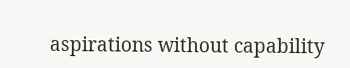aspirations without capability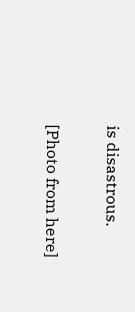is disastrous.

[Photo from here]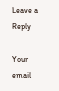Leave a Reply

Your email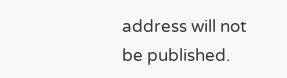address will not be published.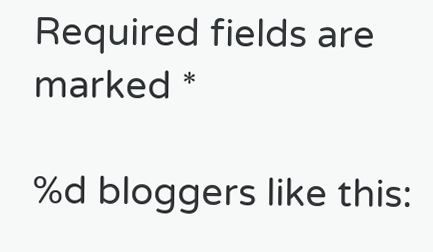Required fields are marked *

%d bloggers like this: